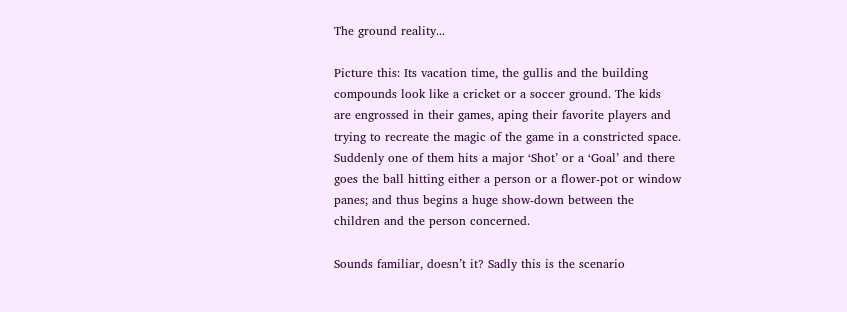The ground reality...

Picture this: Its vacation time, the gullis and the building compounds look like a cricket or a soccer ground. The kids are engrossed in their games, aping their favorite players and trying to recreate the magic of the game in a constricted space. Suddenly one of them hits a major ‘Shot’ or a ‘Goal’ and there goes the ball hitting either a person or a flower-pot or window panes; and thus begins a huge show-down between the children and the person concerned.

Sounds familiar, doesn’t it? Sadly this is the scenario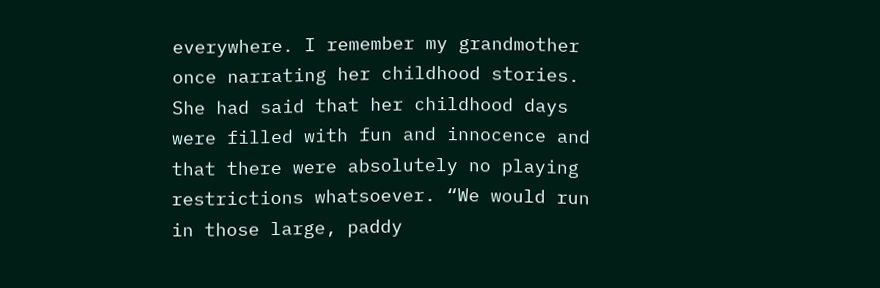everywhere. I remember my grandmother once narrating her childhood stories. She had said that her childhood days were filled with fun and innocence and that there were absolutely no playing restrictions whatsoever. “We would run in those large, paddy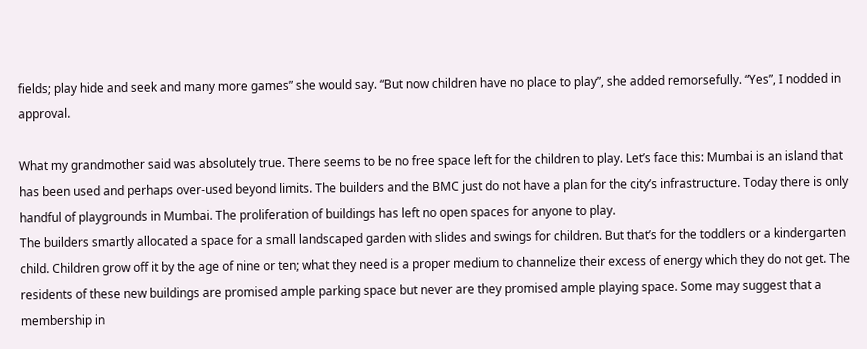fields; play hide and seek and many more games” she would say. “But now children have no place to play”, she added remorsefully. “Yes”, I nodded in approval.

What my grandmother said was absolutely true. There seems to be no free space left for the children to play. Let’s face this: Mumbai is an island that has been used and perhaps over-used beyond limits. The builders and the BMC just do not have a plan for the city’s infrastructure. Today there is only handful of playgrounds in Mumbai. The proliferation of buildings has left no open spaces for anyone to play.
The builders smartly allocated a space for a small landscaped garden with slides and swings for children. But that’s for the toddlers or a kindergarten child. Children grow off it by the age of nine or ten; what they need is a proper medium to channelize their excess of energy which they do not get. The residents of these new buildings are promised ample parking space but never are they promised ample playing space. Some may suggest that a membership in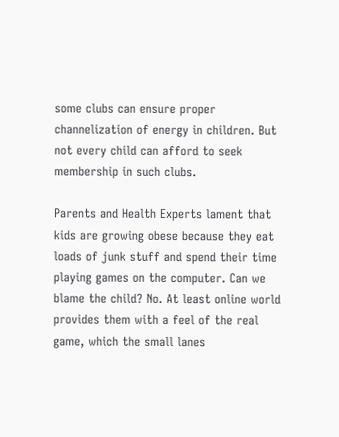some clubs can ensure proper channelization of energy in children. But not every child can afford to seek membership in such clubs.

Parents and Health Experts lament that kids are growing obese because they eat loads of junk stuff and spend their time playing games on the computer. Can we blame the child? No. At least online world provides them with a feel of the real game, which the small lanes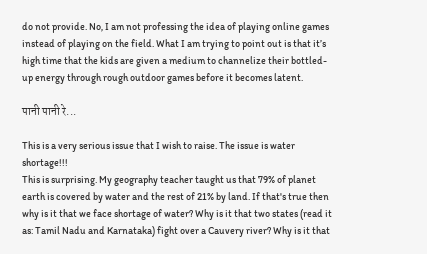do not provide. No, I am not professing the idea of playing online games instead of playing on the field. What I am trying to point out is that it’s high time that the kids are given a medium to channelize their bottled-up energy through rough outdoor games before it becomes latent.

पानी पानी रे...

This is a very serious issue that I wish to raise. The issue is water shortage!!!
This is surprising. My geography teacher taught us that 79% of planet earth is covered by water and the rest of 21% by land. If that's true then why is it that we face shortage of water? Why is it that two states (read it as: Tamil Nadu and Karnataka) fight over a Cauvery river? Why is it that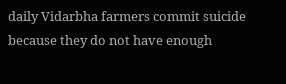daily Vidarbha farmers commit suicide because they do not have enough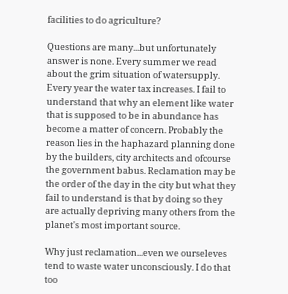facilities to do agriculture?

Questions are many...but unfortunately answer is none. Every summer we read about the grim situation of watersupply. Every year the water tax increases. I fail to understand that why an element like water that is supposed to be in abundance has become a matter of concern. Probably the reason lies in the haphazard planning done by the builders, city architects and ofcourse the government babus. Reclamation may be the order of the day in the city but what they fail to understand is that by doing so they are actually depriving many others from the planet's most important source.

Why just reclamation...even we ourseleves tend to waste water unconsciously. I do that too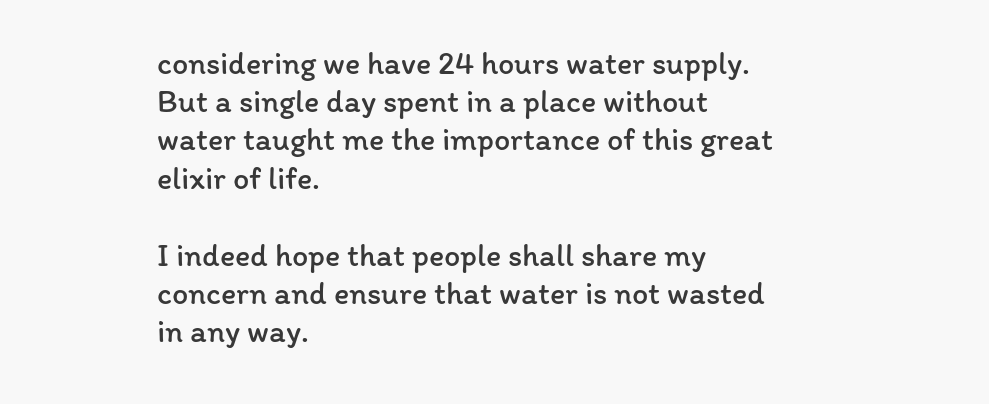considering we have 24 hours water supply. But a single day spent in a place without water taught me the importance of this great elixir of life.

I indeed hope that people shall share my concern and ensure that water is not wasted in any way.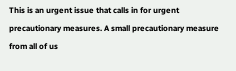This is an urgent issue that calls in for urgent precautionary measures. A small precautionary measure from all of us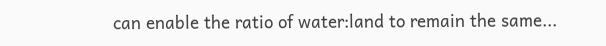can enable the ratio of water:land to remain the same...